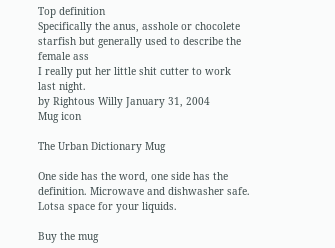Top definition
Specifically the anus, asshole or chocolete starfish but generally used to describe the female ass
I really put her little shit cutter to work last night.
by Rightous Willy January 31, 2004
Mug icon

The Urban Dictionary Mug

One side has the word, one side has the definition. Microwave and dishwasher safe. Lotsa space for your liquids.

Buy the mug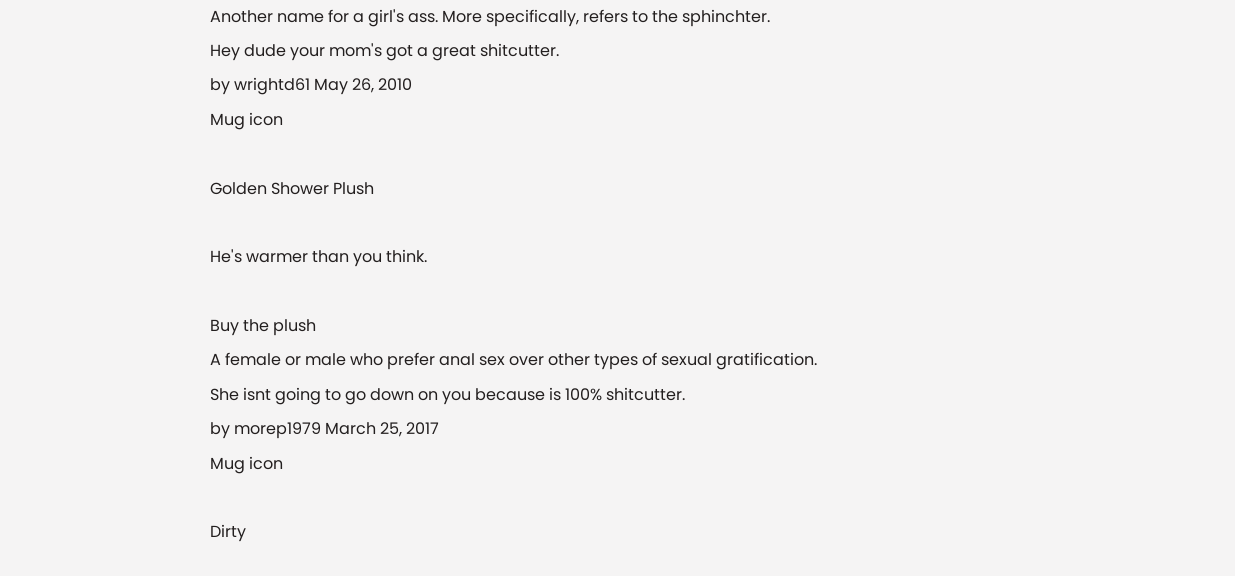Another name for a girl's ass. More specifically, refers to the sphinchter.
Hey dude your mom's got a great shitcutter.
by wrightd61 May 26, 2010
Mug icon

Golden Shower Plush

He's warmer than you think.

Buy the plush
A female or male who prefer anal sex over other types of sexual gratification.
She isnt going to go down on you because is 100% shitcutter.
by morep1979 March 25, 2017
Mug icon

Dirty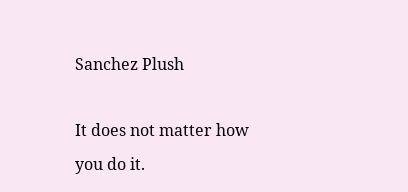Sanchez Plush

It does not matter how you do it.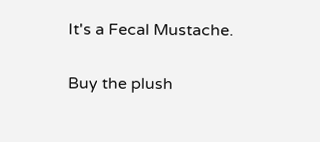It's a Fecal Mustache.

Buy the plush